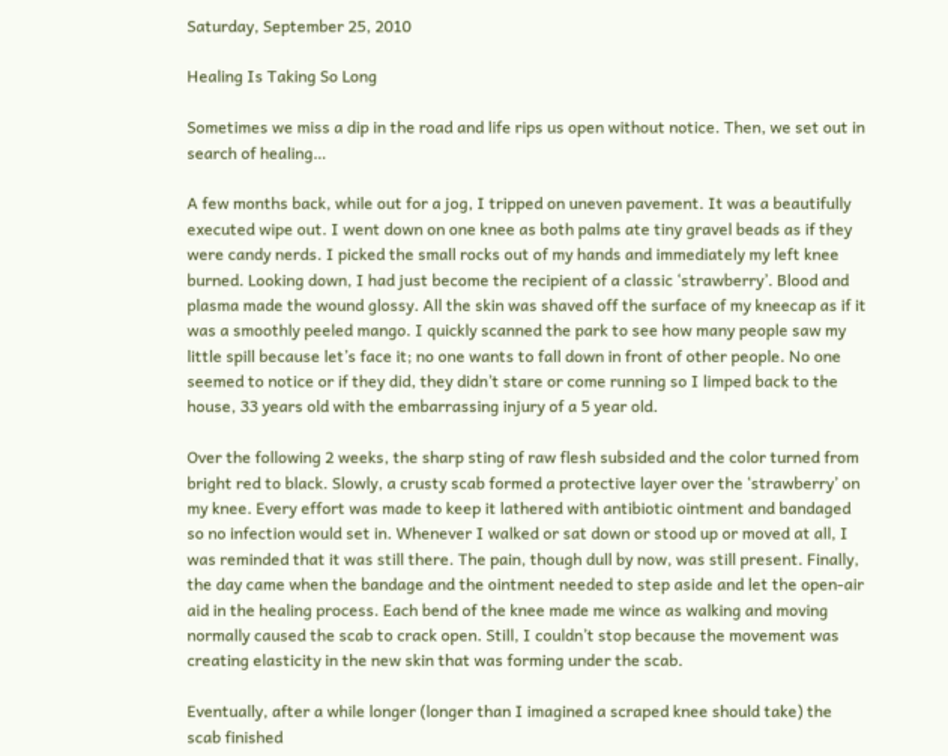Saturday, September 25, 2010

Healing Is Taking So Long

Sometimes we miss a dip in the road and life rips us open without notice. Then, we set out in search of healing…

A few months back, while out for a jog, I tripped on uneven pavement. It was a beautifully executed wipe out. I went down on one knee as both palms ate tiny gravel beads as if they were candy nerds. I picked the small rocks out of my hands and immediately my left knee burned. Looking down, I had just become the recipient of a classic ‘strawberry’. Blood and plasma made the wound glossy. All the skin was shaved off the surface of my kneecap as if it was a smoothly peeled mango. I quickly scanned the park to see how many people saw my little spill because let’s face it; no one wants to fall down in front of other people. No one seemed to notice or if they did, they didn’t stare or come running so I limped back to the house, 33 years old with the embarrassing injury of a 5 year old.

Over the following 2 weeks, the sharp sting of raw flesh subsided and the color turned from bright red to black. Slowly, a crusty scab formed a protective layer over the ‘strawberry’ on my knee. Every effort was made to keep it lathered with antibiotic ointment and bandaged so no infection would set in. Whenever I walked or sat down or stood up or moved at all, I was reminded that it was still there. The pain, though dull by now, was still present. Finally, the day came when the bandage and the ointment needed to step aside and let the open-air aid in the healing process. Each bend of the knee made me wince as walking and moving normally caused the scab to crack open. Still, I couldn’t stop because the movement was creating elasticity in the new skin that was forming under the scab.

Eventually, after a while longer (longer than I imagined a scraped knee should take) the scab finished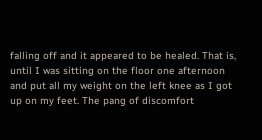falling off and it appeared to be healed. That is, until I was sitting on the floor one afternoon and put all my weight on the left knee as I got up on my feet. The pang of discomfort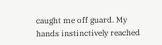caught me off guard. My hands instinctively reached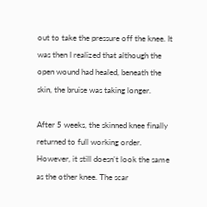out to take the pressure off the knee. It was then I realized that although the open wound had healed, beneath the skin, the bruise was taking longer.

After 5 weeks, the skinned knee finally returned to full working order. However, it still doesn’t look the same as the other knee. The scar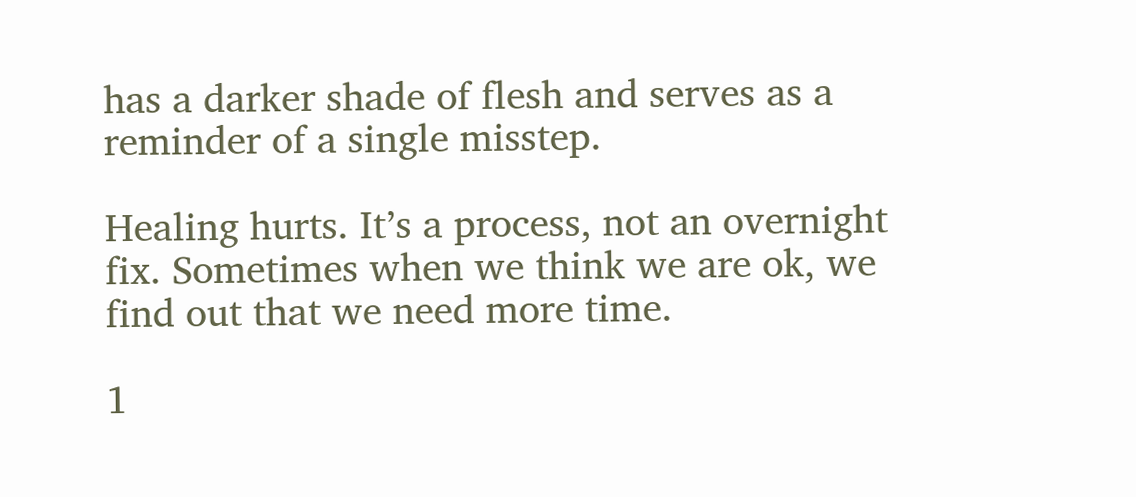has a darker shade of flesh and serves as a reminder of a single misstep.

Healing hurts. It’s a process, not an overnight fix. Sometimes when we think we are ok, we find out that we need more time.

1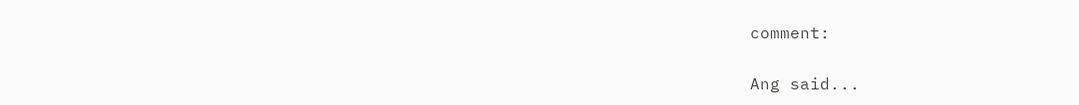comment:

Ang said...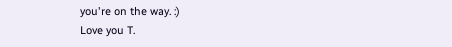you're on the way. :)
Love you T.